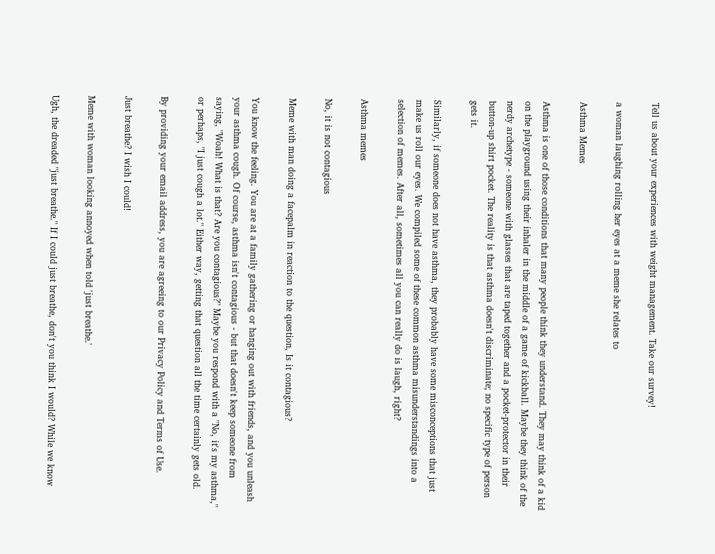Tell us about your experiences with weight management. Take our survey!

a woman laughing rolling her eyes at a meme she relates to

Asthma Memes

Asthma is one of those conditions that many people think they understand. They may think of a kid on the playground using their inhaler in the middle of a game of kickball. Maybe they think of the nerdy archetype - someone with glasses that are taped together and a pocket-protector in their button-up shirt pocket. The reality is that asthma doesn't discriminate; no specific type of person gets it.

Similarly, if someone does not have asthma, they probably have some misconceptions that just make us roll our eyes. We compiled some of these common asthma misunderstandings into a selection of memes. After all, sometimes all you can really do is laugh, right?

Asthma memes

No, it is not contagious

Meme with man doing a facepalm in reaction to the question, Is it contagious?

You know the feeling. You are at a family gathering or hanging out with friends, and you unleash your asthma cough. Of course, asthma isn't contagious - but that doesn't keep someone from saying, "Woah! What is that? Are you contagious?" Maybe you respond with a "No, it's my asthma," or perhaps, "I just cough a lot." Either way, getting that question all the time certainly gets old.

By providing your email address, you are agreeing to our Privacy Policy and Terms of Use.

Just breathe? I wish I could!

Meme with woman looking annoyed when told 'just breathe.'

Ugh, the dreaded "just breathe." If I could just breathe, don't you think I would? While we know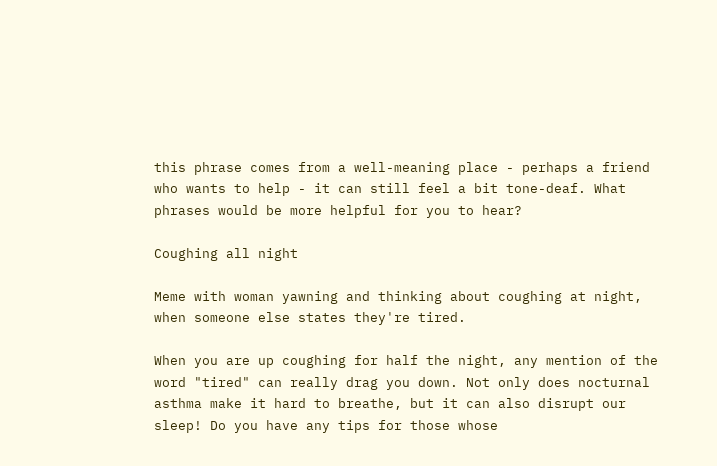this phrase comes from a well-meaning place - perhaps a friend who wants to help - it can still feel a bit tone-deaf. What phrases would be more helpful for you to hear?

Coughing all night

Meme with woman yawning and thinking about coughing at night, when someone else states they're tired.

When you are up coughing for half the night, any mention of the word "tired" can really drag you down. Not only does nocturnal asthma make it hard to breathe, but it can also disrupt our sleep! Do you have any tips for those whose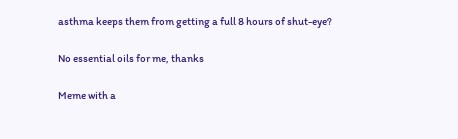asthma keeps them from getting a full 8 hours of shut-eye?

No essential oils for me, thanks

Meme with a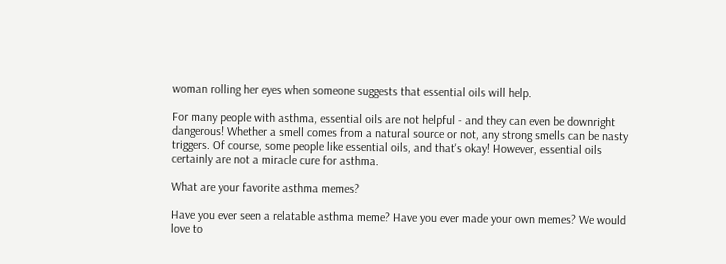woman rolling her eyes when someone suggests that essential oils will help.

For many people with asthma, essential oils are not helpful - and they can even be downright dangerous! Whether a smell comes from a natural source or not, any strong smells can be nasty triggers. Of course, some people like essential oils, and that's okay! However, essential oils certainly are not a miracle cure for asthma.

What are your favorite asthma memes?

Have you ever seen a relatable asthma meme? Have you ever made your own memes? We would love to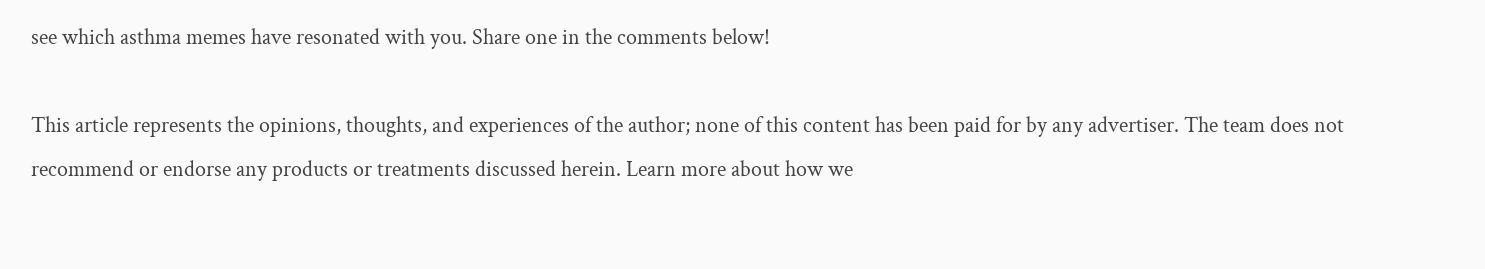see which asthma memes have resonated with you. Share one in the comments below!

This article represents the opinions, thoughts, and experiences of the author; none of this content has been paid for by any advertiser. The team does not recommend or endorse any products or treatments discussed herein. Learn more about how we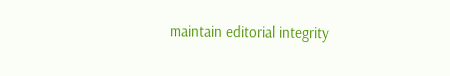maintain editorial integrity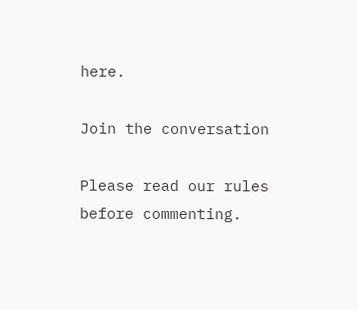here.

Join the conversation

Please read our rules before commenting.